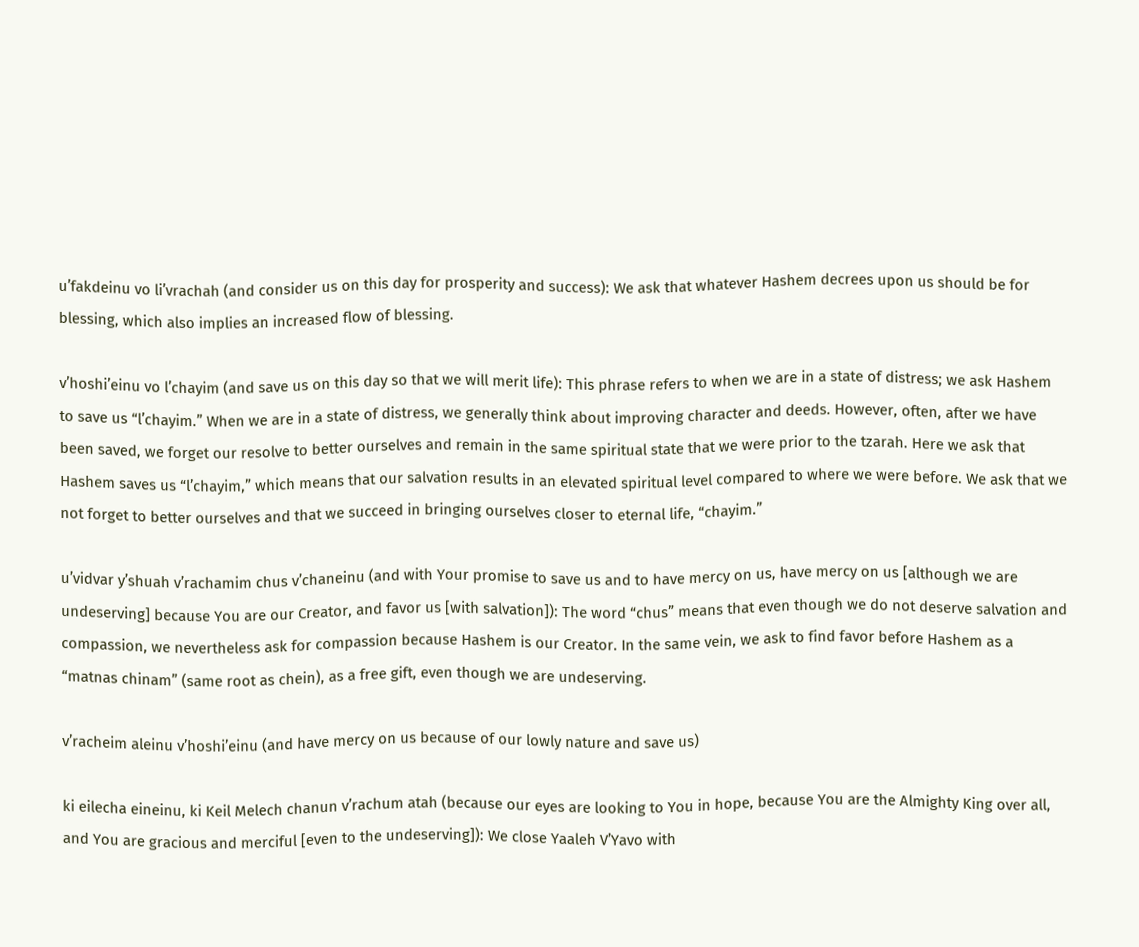u’fakdeinu vo li’vrachah (and consider us on this day for prosperity and success): We ask that whatever Hashem decrees upon us should be for blessing, which also implies an increased flow of blessing.

v’hoshi’einu vo l’chayim (and save us on this day so that we will merit life): This phrase refers to when we are in a state of distress; we ask Hashem to save us “l’chayim.” When we are in a state of distress, we generally think about improving character and deeds. However, often, after we have been saved, we forget our resolve to better ourselves and remain in the same spiritual state that we were prior to the tzarah. Here we ask that Hashem saves us “l’chayim,” which means that our salvation results in an elevated spiritual level compared to where we were before. We ask that we not forget to better ourselves and that we succeed in bringing ourselves closer to eternal life, “chayim.”

u’vidvar y’shuah v’rachamim chus v’chaneinu (and with Your promise to save us and to have mercy on us, have mercy on us [although we are undeserving] because You are our Creator, and favor us [with salvation]): The word “chus” means that even though we do not deserve salvation and compassion, we nevertheless ask for compassion because Hashem is our Creator. In the same vein, we ask to find favor before Hashem as a “matnas chinam” (same root as chein), as a free gift, even though we are undeserving.

v’racheim aleinu v’hoshi’einu (and have mercy on us because of our lowly nature and save us)

ki eilecha eineinu, ki Keil Melech chanun v’rachum atah (because our eyes are looking to You in hope, because You are the Almighty King over all, and You are gracious and merciful [even to the undeserving]): We close Yaaleh V’Yavo with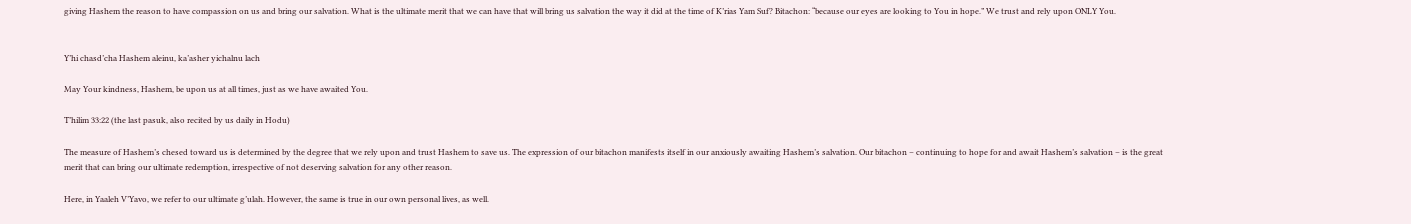giving Hashem the reason to have compassion on us and bring our salvation. What is the ultimate merit that we can have that will bring us salvation the way it did at the time of K’rias Yam Suf? Bitachon: “because our eyes are looking to You in hope.” We trust and rely upon ONLY You.


Y’hi chasd’cha Hashem aleinu, ka’asher yichalnu lach

May Your kindness, Hashem, be upon us at all times, just as we have awaited You.

T’hilim 33:22 (the last pasuk, also recited by us daily in Hodu)

The measure of Hashem’s chesed toward us is determined by the degree that we rely upon and trust Hashem to save us. The expression of our bitachon manifests itself in our anxiously awaiting Hashem’s salvation. Our bitachon – continuing to hope for and await Hashem’s salvation – is the great merit that can bring our ultimate redemption, irrespective of not deserving salvation for any other reason.

Here, in Yaaleh V’Yavo, we refer to our ultimate g’ulah. However, the same is true in our own personal lives, as well.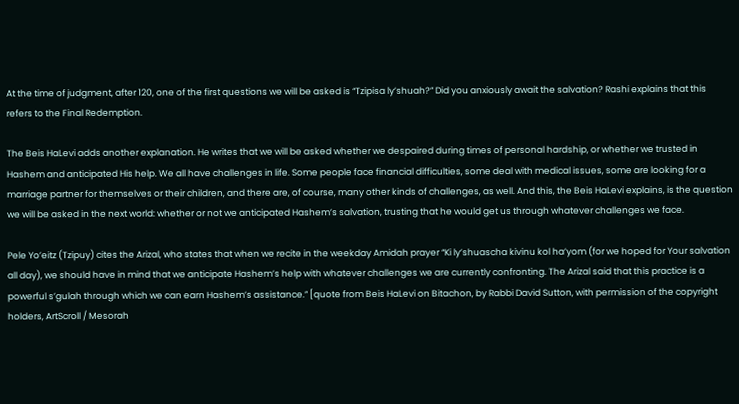At the time of judgment, after 120, one of the first questions we will be asked is “Tzipisa ly’shuah?” Did you anxiously await the salvation? Rashi explains that this refers to the Final Redemption.

The Beis HaLevi adds another explanation. He writes that we will be asked whether we despaired during times of personal hardship, or whether we trusted in Hashem and anticipated His help. We all have challenges in life. Some people face financial difficulties, some deal with medical issues, some are looking for a marriage partner for themselves or their children, and there are, of course, many other kinds of challenges, as well. And this, the Beis HaLevi explains, is the question we will be asked in the next world: whether or not we anticipated Hashem’s salvation, trusting that he would get us through whatever challenges we face.

Pele Yo’eitz (Tzipuy) cites the Arizal, who states that when we recite in the weekday Amidah prayer “Ki ly’shuascha kivinu kol ha’yom (for we hoped for Your salvation all day), we should have in mind that we anticipate Hashem’s help with whatever challenges we are currently confronting. The Arizal said that this practice is a powerful s’gulah through which we can earn Hashem’s assistance.” [quote from Beis HaLevi on Bitachon, by Rabbi David Sutton, with permission of the copyright holders, ArtScroll / Mesorah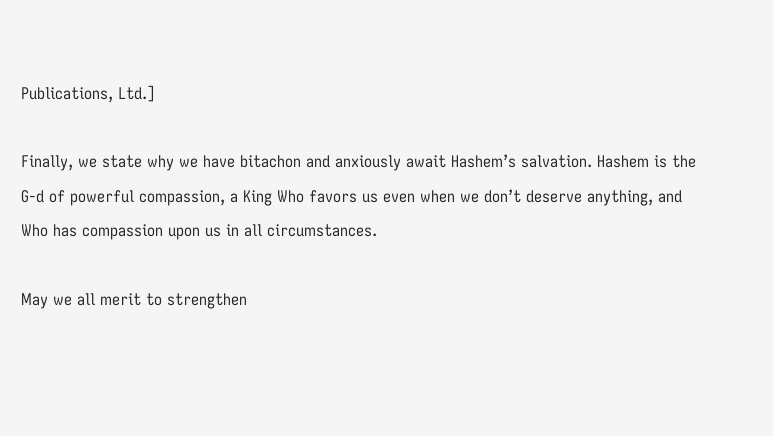Publications, Ltd.]

Finally, we state why we have bitachon and anxiously await Hashem’s salvation. Hashem is the G-d of powerful compassion, a King Who favors us even when we don’t deserve anything, and Who has compassion upon us in all circumstances.

May we all merit to strengthen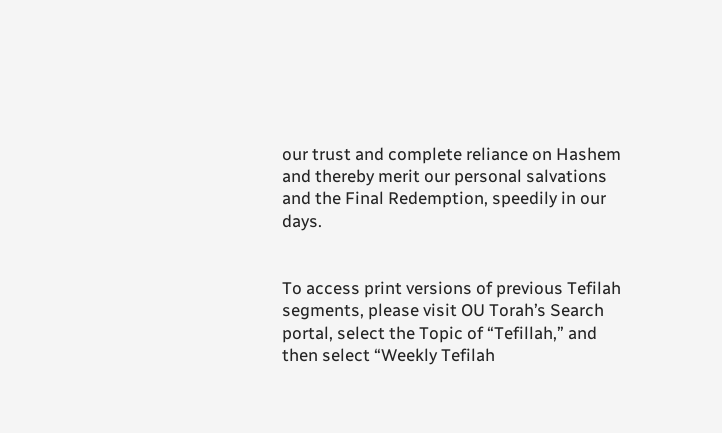our trust and complete reliance on Hashem and thereby merit our personal salvations and the Final Redemption, speedily in our days.


To access print versions of previous Tefilah segments, please visit OU Torah’s Search portal, select the Topic of “Tefillah,” and then select “Weekly Tefilah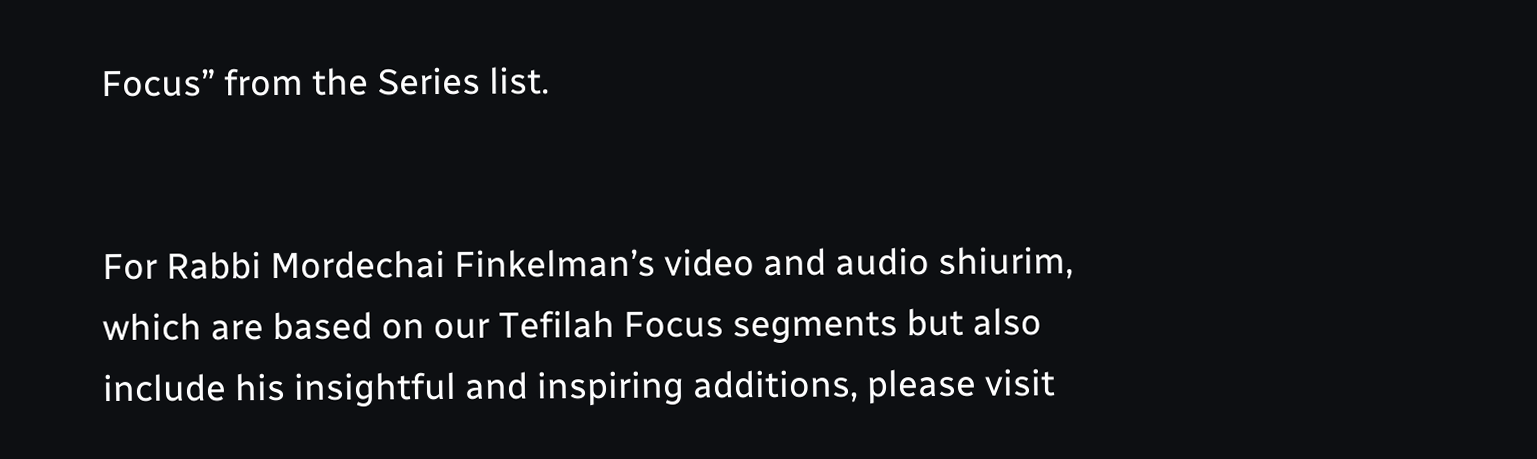Focus” from the Series list.


For Rabbi Mordechai Finkelman’s video and audio shiurim, which are based on our Tefilah Focus segments but also include his insightful and inspiring additions, please visit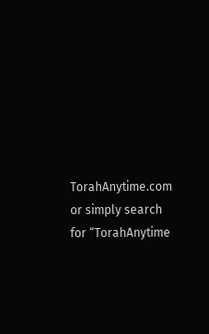TorahAnytime.com or simply search for “TorahAnytime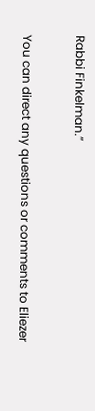Rabbi Finkelman.”

You can direct any questions or comments to Eliezer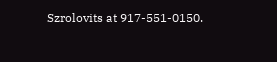Szrolovits at 917-551-0150.